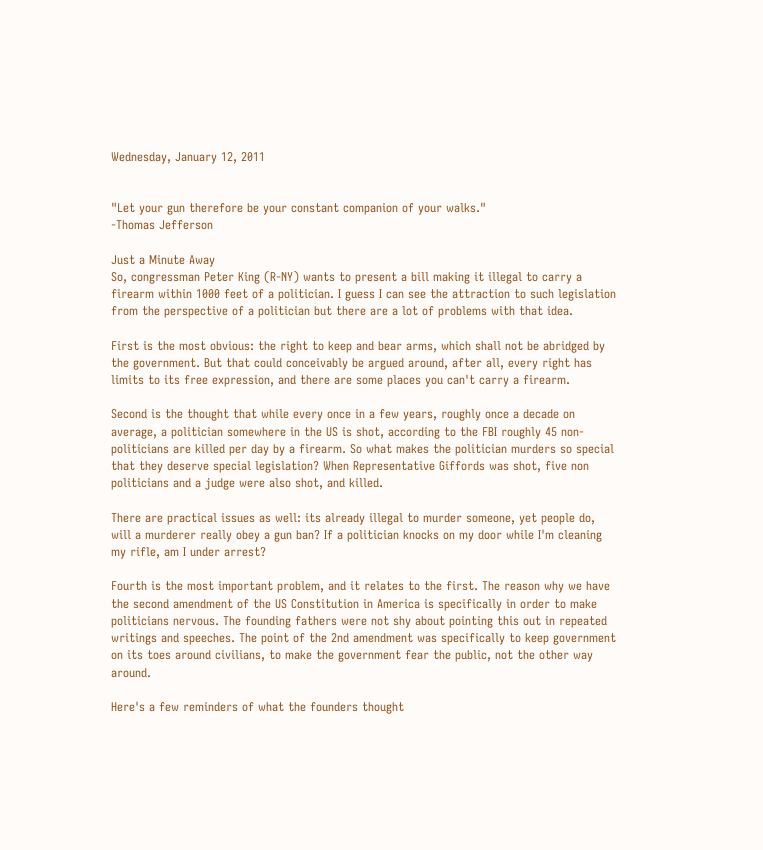Wednesday, January 12, 2011


"Let your gun therefore be your constant companion of your walks."
-Thomas Jefferson

Just a Minute Away
So, congressman Peter King (R-NY) wants to present a bill making it illegal to carry a firearm within 1000 feet of a politician. I guess I can see the attraction to such legislation from the perspective of a politician but there are a lot of problems with that idea.

First is the most obvious: the right to keep and bear arms, which shall not be abridged by the government. But that could conceivably be argued around, after all, every right has limits to its free expression, and there are some places you can't carry a firearm.

Second is the thought that while every once in a few years, roughly once a decade on average, a politician somewhere in the US is shot, according to the FBI roughly 45 non-politicians are killed per day by a firearm. So what makes the politician murders so special that they deserve special legislation? When Representative Giffords was shot, five non politicians and a judge were also shot, and killed.

There are practical issues as well: its already illegal to murder someone, yet people do, will a murderer really obey a gun ban? If a politician knocks on my door while I'm cleaning my rifle, am I under arrest?

Fourth is the most important problem, and it relates to the first. The reason why we have the second amendment of the US Constitution in America is specifically in order to make politicians nervous. The founding fathers were not shy about pointing this out in repeated writings and speeches. The point of the 2nd amendment was specifically to keep government on its toes around civilians, to make the government fear the public, not the other way around.

Here's a few reminders of what the founders thought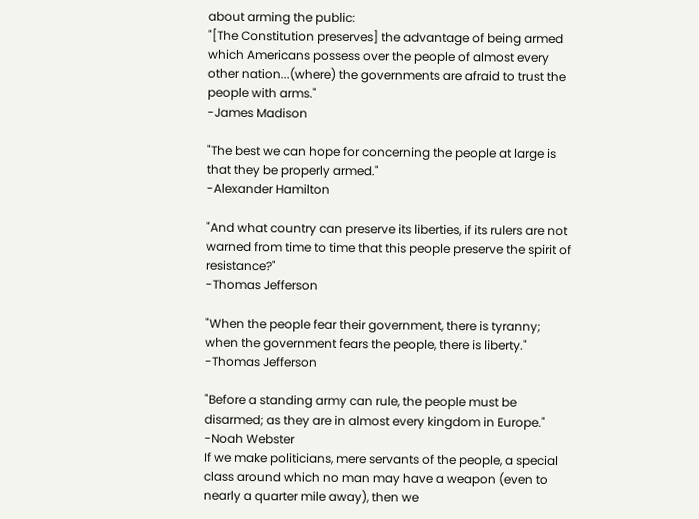about arming the public:
"[The Constitution preserves] the advantage of being armed which Americans possess over the people of almost every other nation...(where) the governments are afraid to trust the people with arms."
-James Madison

"The best we can hope for concerning the people at large is that they be properly armed."
-Alexander Hamilton

"And what country can preserve its liberties, if its rulers are not warned from time to time that this people preserve the spirit of resistance?"
-Thomas Jefferson

"When the people fear their government, there is tyranny; when the government fears the people, there is liberty."
-Thomas Jefferson

"Before a standing army can rule, the people must be disarmed; as they are in almost every kingdom in Europe."
-Noah Webster
If we make politicians, mere servants of the people, a special class around which no man may have a weapon (even to nearly a quarter mile away), then we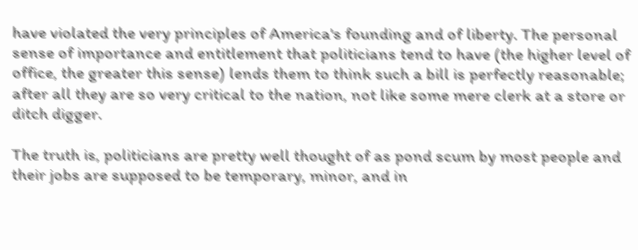have violated the very principles of America's founding and of liberty. The personal sense of importance and entitlement that politicians tend to have (the higher level of office, the greater this sense) lends them to think such a bill is perfectly reasonable; after all they are so very critical to the nation, not like some mere clerk at a store or ditch digger.

The truth is, politicians are pretty well thought of as pond scum by most people and their jobs are supposed to be temporary, minor, and in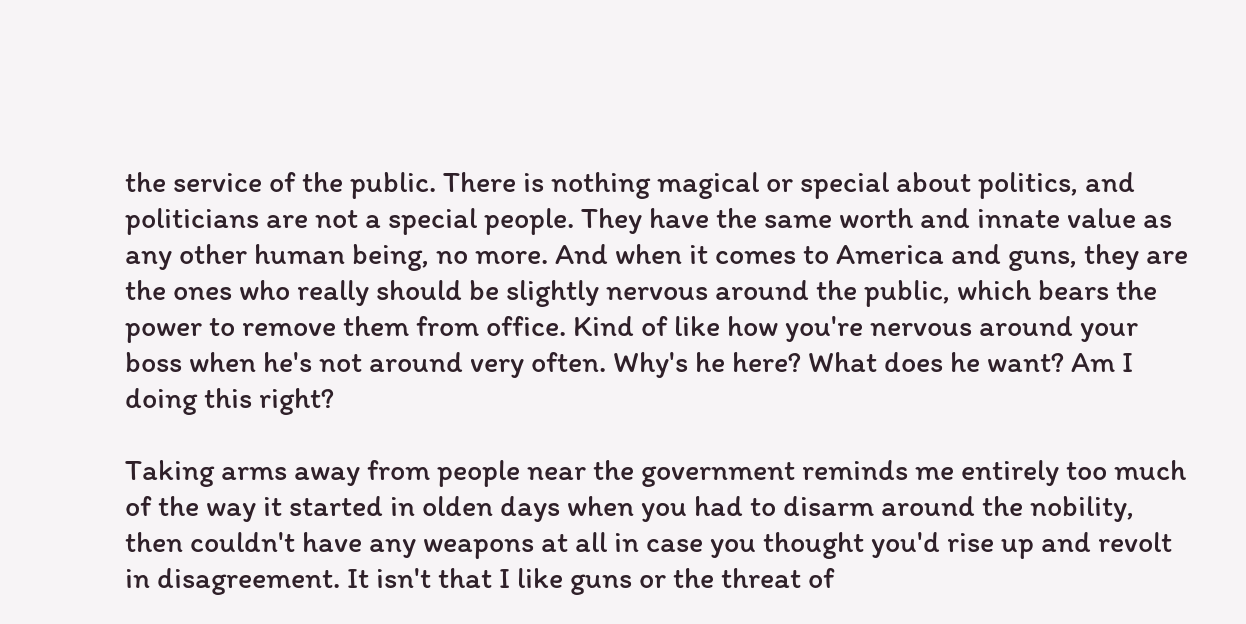the service of the public. There is nothing magical or special about politics, and politicians are not a special people. They have the same worth and innate value as any other human being, no more. And when it comes to America and guns, they are the ones who really should be slightly nervous around the public, which bears the power to remove them from office. Kind of like how you're nervous around your boss when he's not around very often. Why's he here? What does he want? Am I doing this right?

Taking arms away from people near the government reminds me entirely too much of the way it started in olden days when you had to disarm around the nobility, then couldn't have any weapons at all in case you thought you'd rise up and revolt in disagreement. It isn't that I like guns or the threat of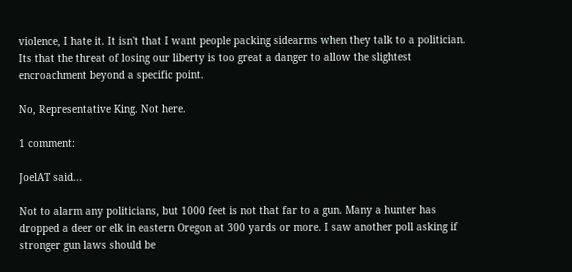violence, I hate it. It isn't that I want people packing sidearms when they talk to a politician. Its that the threat of losing our liberty is too great a danger to allow the slightest encroachment beyond a specific point.

No, Representative King. Not here.

1 comment:

JoelAT said...

Not to alarm any politicians, but 1000 feet is not that far to a gun. Many a hunter has dropped a deer or elk in eastern Oregon at 300 yards or more. I saw another poll asking if stronger gun laws should be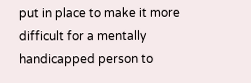put in place to make it more difficult for a mentally handicapped person to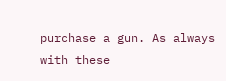purchase a gun. As always with these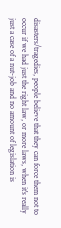disasters/tragedies, people believe that they can force them not to occur if we had just the right law, or more laws, when it's really just a case of a nut-job and no amount of legislation is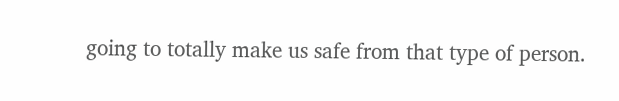going to totally make us safe from that type of person.